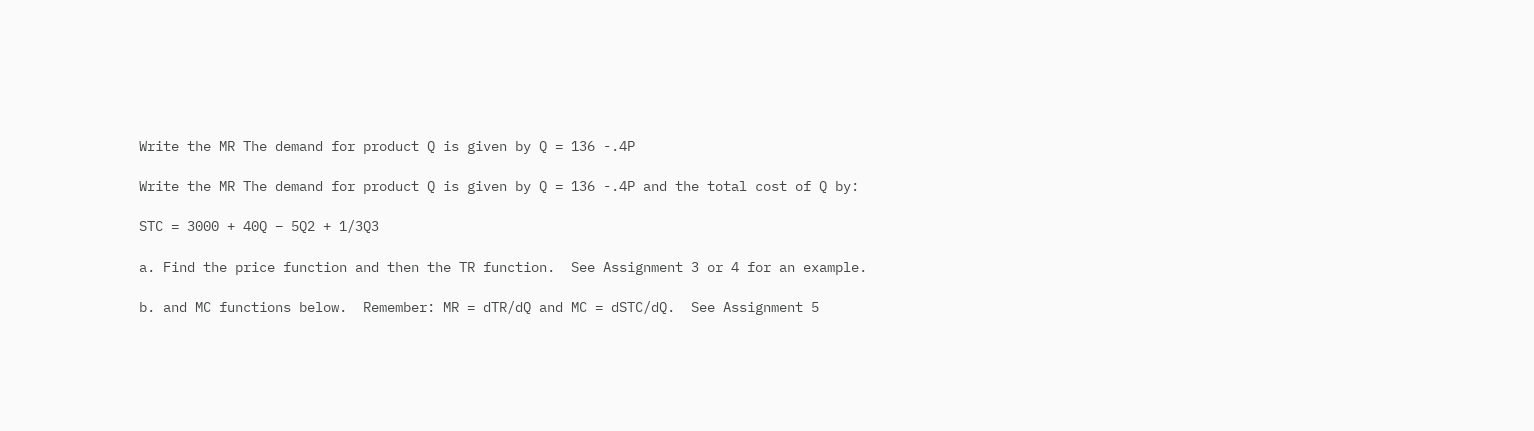Write the MR The demand for product Q is given by Q = 136 -.4P

Write the MR The demand for product Q is given by Q = 136 -.4P and the total cost of Q by:

STC = 3000 + 40Q – 5Q2 + 1/3Q3

a. Find the price function and then the TR function.  See Assignment 3 or 4 for an example.

b. and MC functions below.  Remember: MR = dTR/dQ and MC = dSTC/dQ.  See Assignment 5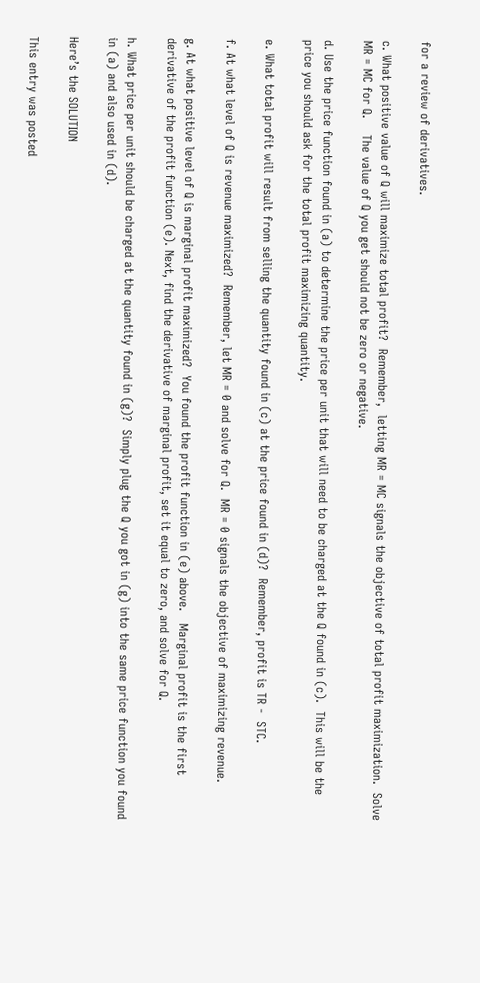for a review of derivatives.

c. What positive value of Q will maximize total profit?  Remember,  letting MR = MC signals the objective of total profit maximization.  Solve MR = MC for Q.    The value of Q you get should not be zero or negative.

d. Use the price function found in (a) to determine the price per unit that will need to be charged at the Q found in (c).  This will be the price you should ask for the total profit maximizing quantity.

e. What total profit will result from selling the quantity found in (c) at the price found in (d)?  Remember, profit is TR -  STC.

f. At what level of Q is revenue maximized?  Remember, let MR = 0 and solve for Q.  MR = 0 signals the objective of maximizing revenue.

g. At what positive level of Q is marginal profit maximized?  You found the profit function in (e) above.   Marginal profit is the first derivative of the profit function (e). Next, find the derivative of marginal profit, set it equal to zero, and solve for Q.

h. What price per unit should be charged at the quantity found in (g)?  Simply plug the Q you got in (g) into the same price function you found in (a) and also used in (d).

Here’s the SOLUTION

This entry was posted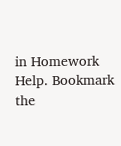in Homework Help. Bookmark the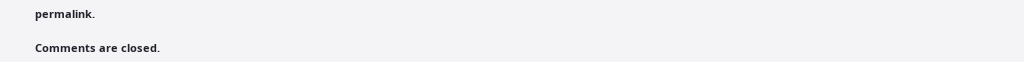permalink.

Comments are closed.